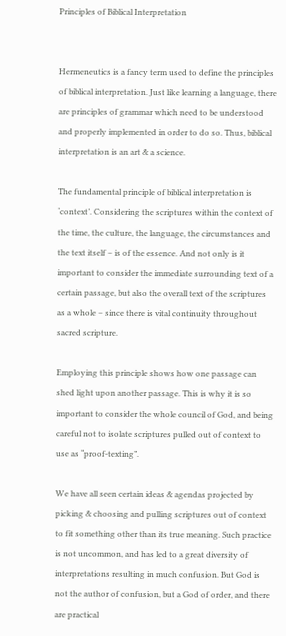Principles of Biblical Interpretation


Hermeneutics is a fancy term used to define the principles of biblical interpretation. Just like learning a language, there are principles of grammar which need to be understood and properly implemented in order to do so. Thus, biblical interpretation is an art & a science.

The fundamental principle of biblical interpretation is ‘context’. Considering the scriptures within the context of the time, the culture, the language, the circumstances and the text itself – is of the essence. And not only is it important to consider the immediate surrounding text of a certain passage, but also the overall text of the scriptures as a whole – since there is vital continuity throughout sacred scripture.

Employing this principle shows how one passage can shed light upon another passage. This is why it is so important to consider the whole council of God, and being careful not to isolate scriptures pulled out of context to use as “proof-texting”.

We have all seen certain ideas & agendas projected by picking & choosing and pulling scriptures out of context to fit something other than its true meaning. Such practice is not uncommon, and has led to a great diversity of interpretations resulting in much confusion. But God is not the author of confusion, but a God of order, and there are practical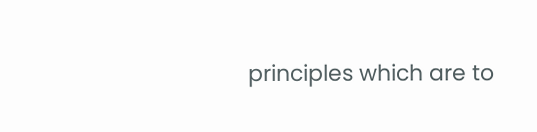principles which are to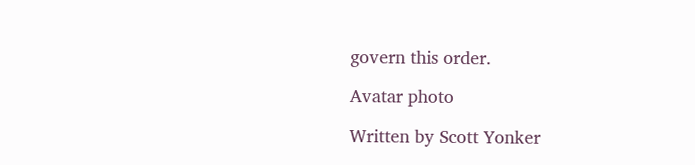govern this order.

Avatar photo

Written by Scott Yonker